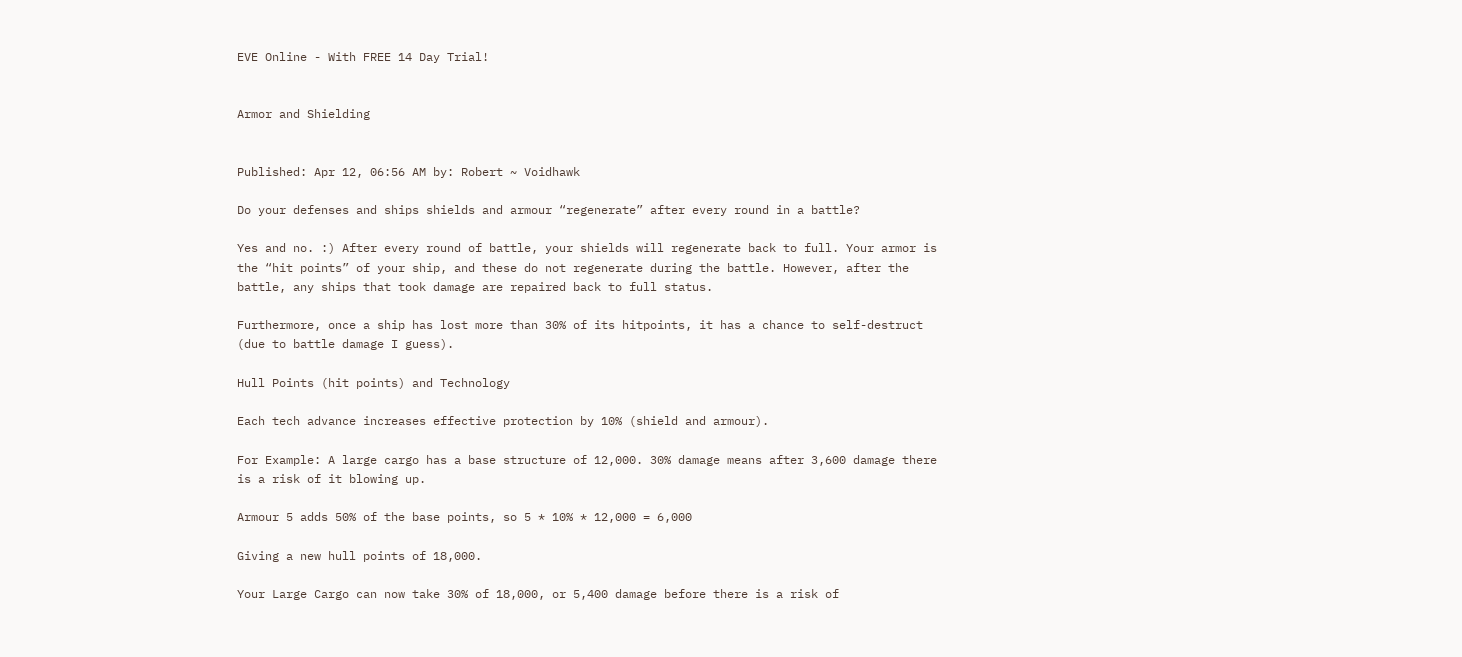EVE Online - With FREE 14 Day Trial!


Armor and Shielding


Published: Apr 12, 06:56 AM by: Robert ~ Voidhawk

Do your defenses and ships shields and armour “regenerate” after every round in a battle?

Yes and no. :) After every round of battle, your shields will regenerate back to full. Your armor is the “hit points” of your ship, and these do not regenerate during the battle. However, after the battle, any ships that took damage are repaired back to full status.

Furthermore, once a ship has lost more than 30% of its hitpoints, it has a chance to self-destruct (due to battle damage I guess).

Hull Points (hit points) and Technology

Each tech advance increases effective protection by 10% (shield and armour).

For Example: A large cargo has a base structure of 12,000. 30% damage means after 3,600 damage there is a risk of it blowing up.

Armour 5 adds 50% of the base points, so 5 * 10% * 12,000 = 6,000

Giving a new hull points of 18,000.

Your Large Cargo can now take 30% of 18,000, or 5,400 damage before there is a risk of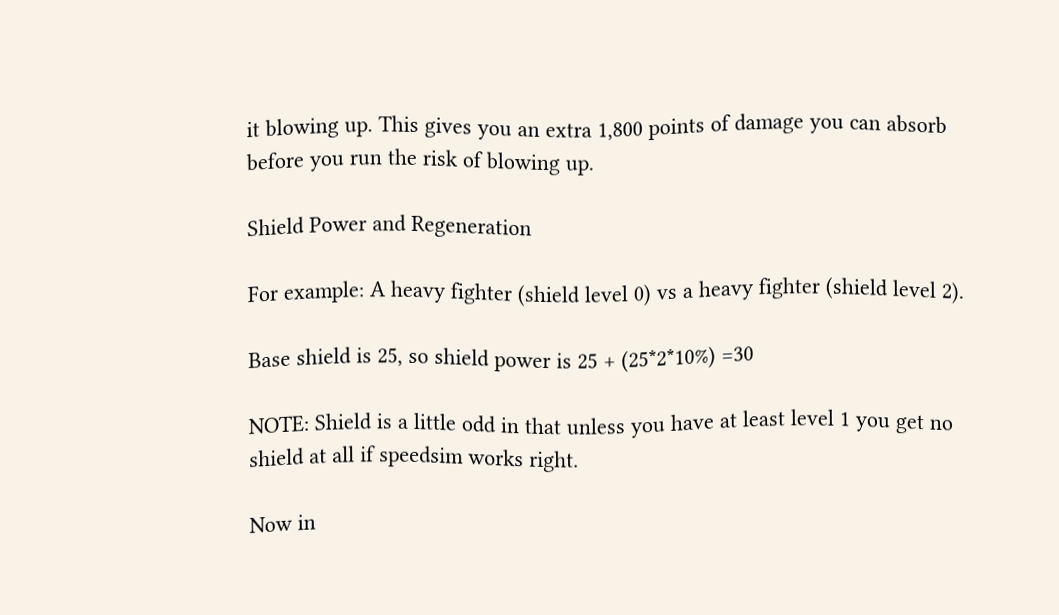it blowing up. This gives you an extra 1,800 points of damage you can absorb before you run the risk of blowing up.

Shield Power and Regeneration

For example: A heavy fighter (shield level 0) vs a heavy fighter (shield level 2).

Base shield is 25, so shield power is 25 + (25*2*10%) =30

NOTE: Shield is a little odd in that unless you have at least level 1 you get no shield at all if speedsim works right.

Now in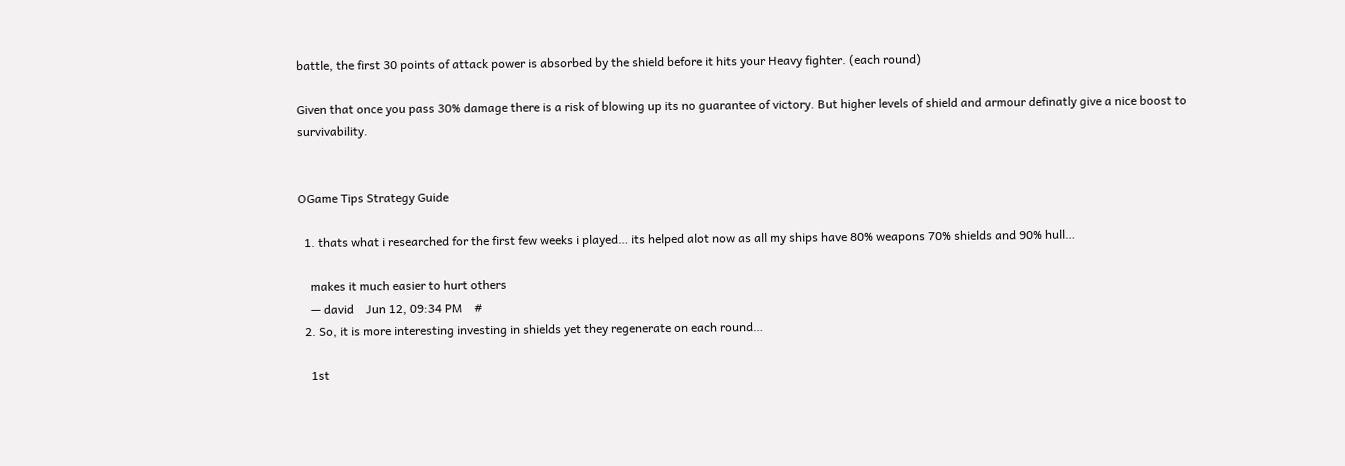battle, the first 30 points of attack power is absorbed by the shield before it hits your Heavy fighter. (each round)

Given that once you pass 30% damage there is a risk of blowing up its no guarantee of victory. But higher levels of shield and armour definatly give a nice boost to survivability.


OGame Tips Strategy Guide

  1. thats what i researched for the first few weeks i played… its helped alot now as all my ships have 80% weapons 70% shields and 90% hull…

    makes it much easier to hurt others
    — david    Jun 12, 09:34 PM    #
  2. So, it is more interesting investing in shields yet they regenerate on each round…

    1st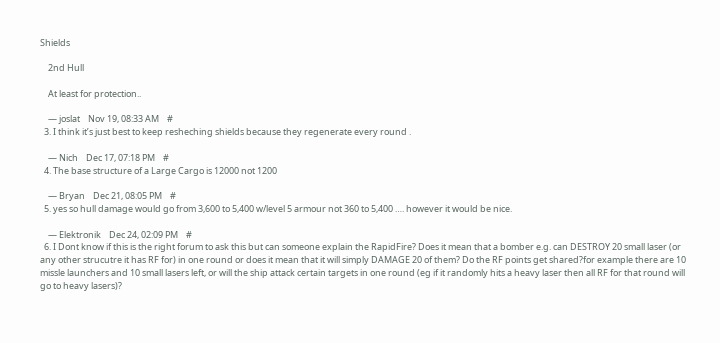Shields

    2nd Hull

    At least for protection..

    — joslat    Nov 19, 08:33 AM    #
  3. I think it’s just best to keep resheching shields because they regenerate every round .

    — Nich    Dec 17, 07:18 PM    #
  4. The base structure of a Large Cargo is 12000 not 1200

    — Bryan    Dec 21, 08:05 PM    #
  5. yes so hull damage would go from 3,600 to 5,400 w/level 5 armour not 360 to 5,400 …. however it would be nice.

    — Elektronik    Dec 24, 02:09 PM    #
  6. I Dont know if this is the right forum to ask this but can someone explain the RapidFire? Does it mean that a bomber e.g. can DESTROY 20 small laser (or any other strucutre it has RF for) in one round or does it mean that it will simply DAMAGE 20 of them? Do the RF points get shared?for example there are 10 missle launchers and 10 small lasers left, or will the ship attack certain targets in one round (eg if it randomly hits a heavy laser then all RF for that round will go to heavy lasers)?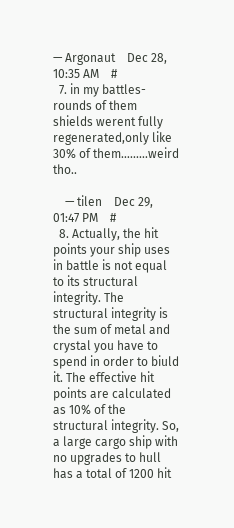— Argonaut    Dec 28, 10:35 AM    #
  7. in my battles-rounds of them shields werent fully regenerated,only like 30% of them…......weird tho..

    — tilen    Dec 29, 01:47 PM    #
  8. Actually, the hit points your ship uses in battle is not equal to its structural integrity. The structural integrity is the sum of metal and crystal you have to spend in order to biuld it. The effective hit points are calculated as 10% of the structural integrity. So, a large cargo ship with no upgrades to hull has a total of 1200 hit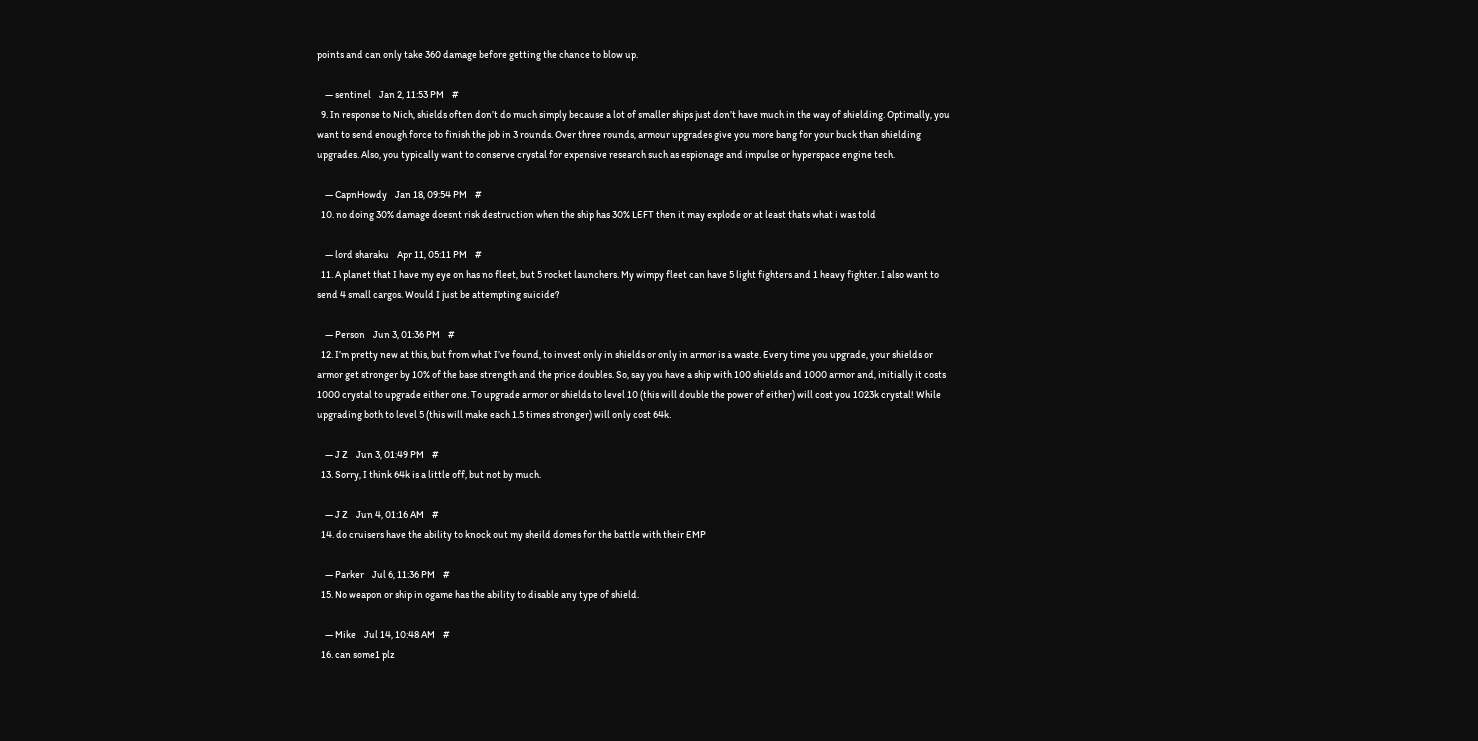points and can only take 360 damage before getting the chance to blow up.

    — sentinel    Jan 2, 11:53 PM    #
  9. In response to Nich, shields often don’t do much simply because a lot of smaller ships just don’t have much in the way of shielding. Optimally, you want to send enough force to finish the job in 3 rounds. Over three rounds, armour upgrades give you more bang for your buck than shielding upgrades. Also, you typically want to conserve crystal for expensive research such as espionage and impulse or hyperspace engine tech.

    — CapnHowdy    Jan 18, 09:54 PM    #
  10. no doing 30% damage doesnt risk destruction when the ship has 30% LEFT then it may explode or at least thats what i was told

    — lord sharaku    Apr 11, 05:11 PM    #
  11. A planet that I have my eye on has no fleet, but 5 rocket launchers. My wimpy fleet can have 5 light fighters and 1 heavy fighter. I also want to send 4 small cargos. Would I just be attempting suicide?

    — Person    Jun 3, 01:36 PM    #
  12. I’m pretty new at this, but from what I’ve found, to invest only in shields or only in armor is a waste. Every time you upgrade, your shields or armor get stronger by 10% of the base strength and the price doubles. So, say you have a ship with 100 shields and 1000 armor and, initially it costs 1000 crystal to upgrade either one. To upgrade armor or shields to level 10 (this will double the power of either) will cost you 1023k crystal! While upgrading both to level 5 (this will make each 1.5 times stronger) will only cost 64k.

    — J Z    Jun 3, 01:49 PM    #
  13. Sorry, I think 64k is a little off, but not by much.

    — J Z    Jun 4, 01:16 AM    #
  14. do cruisers have the ability to knock out my sheild domes for the battle with their EMP

    — Parker    Jul 6, 11:36 PM    #
  15. No weapon or ship in ogame has the ability to disable any type of shield.

    — Mike    Jul 14, 10:48 AM    #
  16. can some1 plz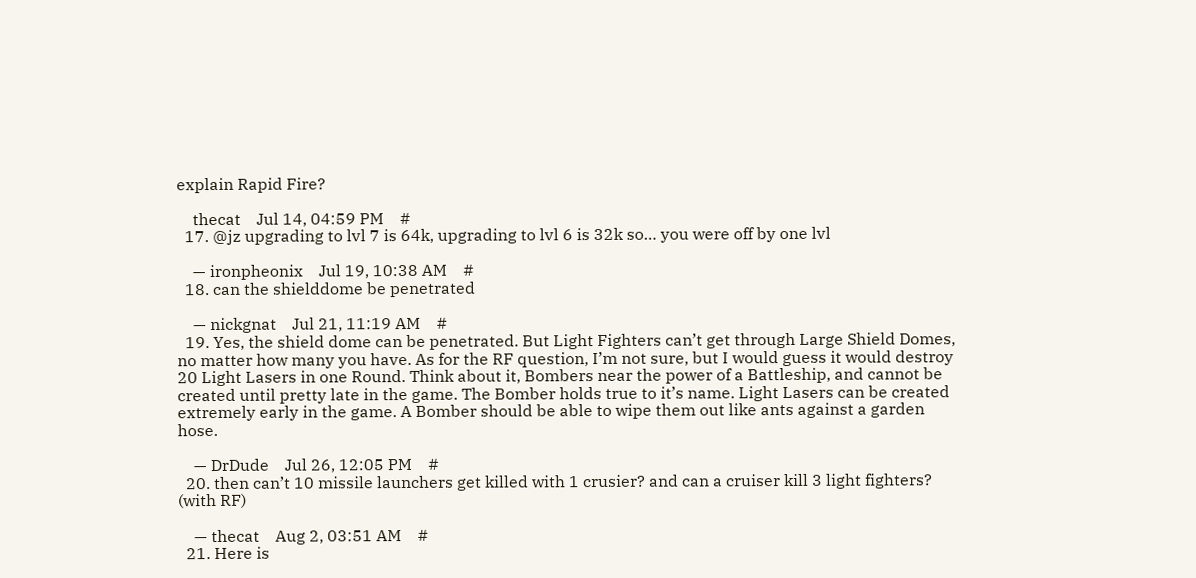explain Rapid Fire?

    thecat    Jul 14, 04:59 PM    #
  17. @jz upgrading to lvl 7 is 64k, upgrading to lvl 6 is 32k so… you were off by one lvl

    — ironpheonix    Jul 19, 10:38 AM    #
  18. can the shielddome be penetrated

    — nickgnat    Jul 21, 11:19 AM    #
  19. Yes, the shield dome can be penetrated. But Light Fighters can’t get through Large Shield Domes, no matter how many you have. As for the RF question, I’m not sure, but I would guess it would destroy 20 Light Lasers in one Round. Think about it, Bombers near the power of a Battleship, and cannot be created until pretty late in the game. The Bomber holds true to it’s name. Light Lasers can be created extremely early in the game. A Bomber should be able to wipe them out like ants against a garden hose.

    — DrDude    Jul 26, 12:05 PM    #
  20. then can’t 10 missile launchers get killed with 1 crusier? and can a cruiser kill 3 light fighters? (with RF)

    — thecat    Aug 2, 03:51 AM    #
  21. Here is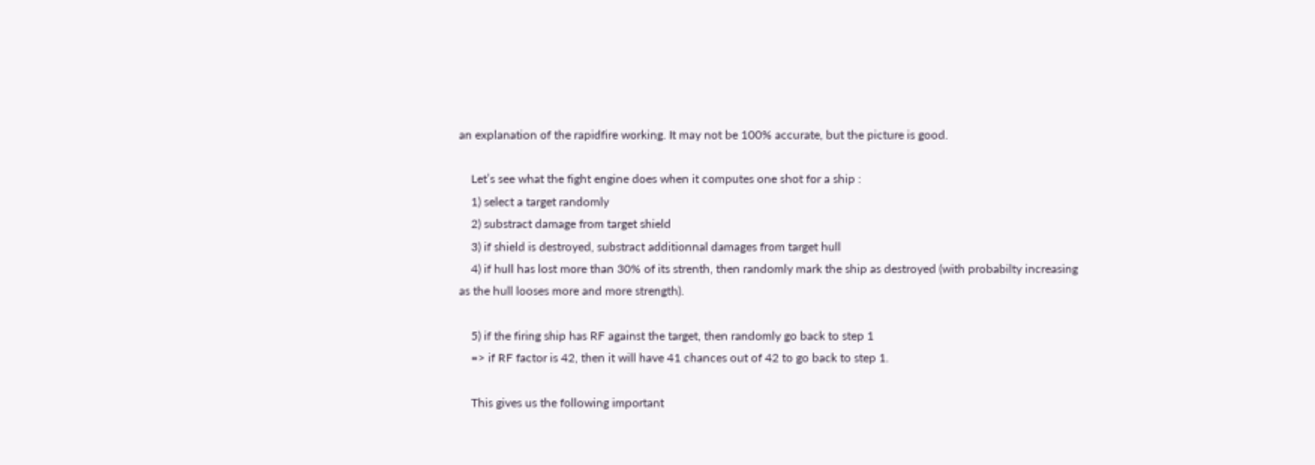an explanation of the rapidfire working. It may not be 100% accurate, but the picture is good.

    Let’s see what the fight engine does when it computes one shot for a ship :
    1) select a target randomly
    2) substract damage from target shield
    3) if shield is destroyed, substract additionnal damages from target hull
    4) if hull has lost more than 30% of its strenth, then randomly mark the ship as destroyed (with probabilty increasing as the hull looses more and more strength).

    5) if the firing ship has RF against the target, then randomly go back to step 1
    => if RF factor is 42, then it will have 41 chances out of 42 to go back to step 1.

    This gives us the following important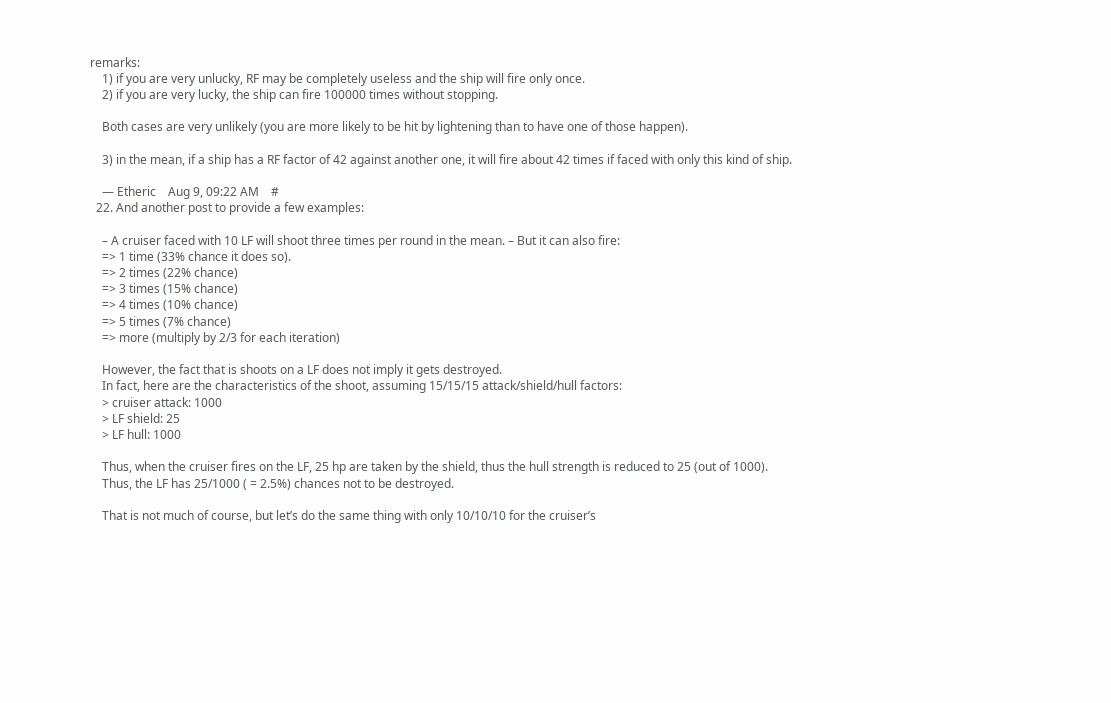remarks:
    1) if you are very unlucky, RF may be completely useless and the ship will fire only once.
    2) if you are very lucky, the ship can fire 100000 times without stopping.

    Both cases are very unlikely (you are more likely to be hit by lightening than to have one of those happen).

    3) in the mean, if a ship has a RF factor of 42 against another one, it will fire about 42 times if faced with only this kind of ship.

    — Etheric    Aug 9, 09:22 AM    #
  22. And another post to provide a few examples:

    – A cruiser faced with 10 LF will shoot three times per round in the mean. – But it can also fire:
    => 1 time (33% chance it does so).
    => 2 times (22% chance)
    => 3 times (15% chance)
    => 4 times (10% chance)
    => 5 times (7% chance)
    => more (multiply by 2/3 for each iteration)

    However, the fact that is shoots on a LF does not imply it gets destroyed.
    In fact, here are the characteristics of the shoot, assuming 15/15/15 attack/shield/hull factors:
    > cruiser attack: 1000
    > LF shield: 25
    > LF hull: 1000

    Thus, when the cruiser fires on the LF, 25 hp are taken by the shield, thus the hull strength is reduced to 25 (out of 1000).
    Thus, the LF has 25/1000 ( = 2.5%) chances not to be destroyed.

    That is not much of course, but let’s do the same thing with only 10/10/10 for the cruiser’s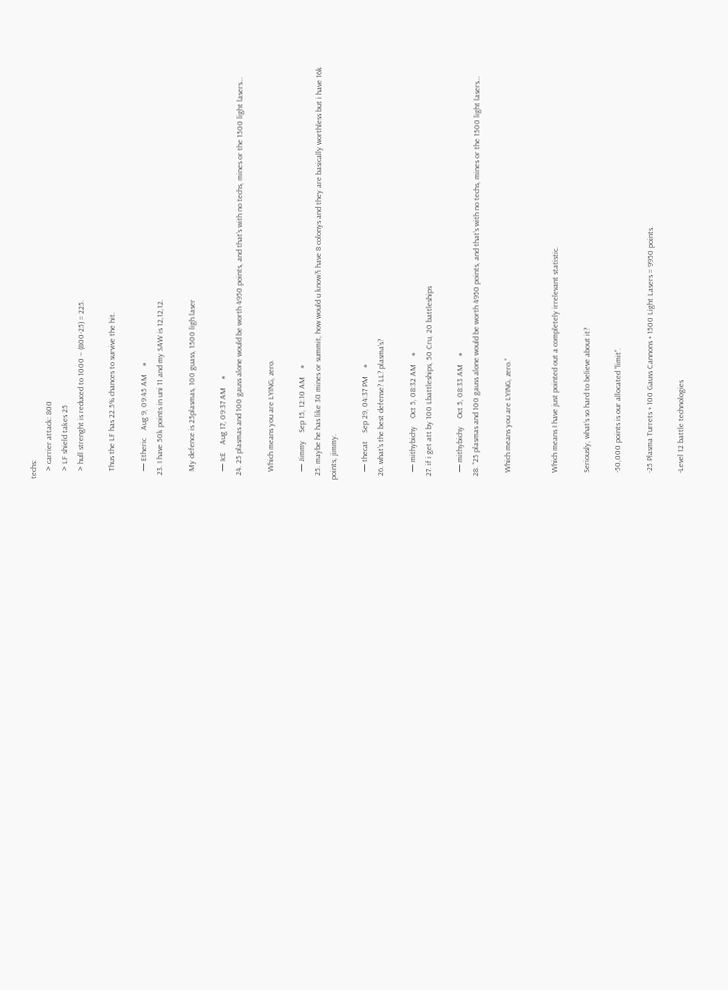techs:
    > carrier attack: 800
    > LF shield takes 25
    > hull strenght is reduced to 1000 – (800-25) = 225.

    Thus the LF has 22.5% chances to survive the hit.

    — Etheric    Aug 9, 09:45 AM    #
  23. I have 50k points in uni 11 and my SAW is 12,12,12.

    My defence is 25plasmas, 100 guass, 1500 ligh laser

    — IcE    Aug 17, 09:37 AM    #
  24. 25 plasmas and 100 gauss alone would be worth 4950 points, and that’s with no techs, mines or the 1500 light lasers…

    Which means you are LYING, zero.

    — Jimmy    Sep 15, 12:10 AM    #
  25. maybe he has like 30 mines or summit, how would u know?i have 8 colonys and they are basically worthless but i have 16k points, jimmy.

    — thecat    Sep 29, 04:37 PM    #
  26. what’s the best defense? LL? plasma’s?

    — mithybichy    Oct 5, 08:32 AM    #
  27. if i get att by 100 Lbattleships, 50 Cru, 20 battleships

    — mithybichy    Oct 5, 08:33 AM    #
  28. “25 plasmas and 100 gauss alone would be worth 4950 points, and that’s with no techs, mines or the 1500 light lasers…

    Which means you are LYING, zero.”


    Which means I have just pointed out a completely irrelevant statistic.

    Seriously, what’s so hard to believe about it?

    -50,000 points is our allocated “limit”.

    -25 Plasma Turrets + 100 Gauss Cannons + 1500 Light Lasers = 9950 points.

    -Level 12 battle technologies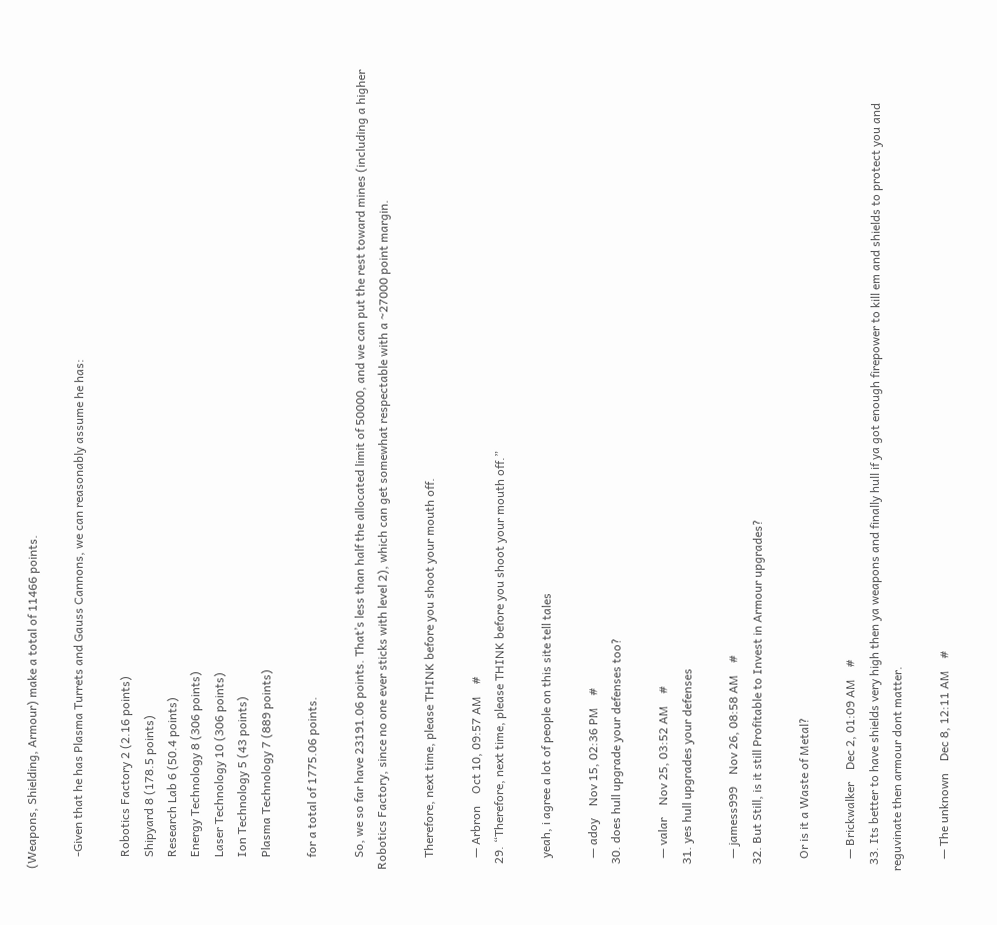(Weapons, Shielding, Armour) make a total of 11466 points.

    -Given that he has Plasma Turrets and Gauss Cannons, we can reasonably assume he has:

    Robotics Factory 2 (2.16 points)
    Shipyard 8 (178.5 points)
    Research Lab 6 (50.4 points)
    Energy Technology 8 (306 points)
    Laser Technology 10 (306 points)
    Ion Technology 5 (43 points)
    Plasma Technology 7 (889 points)

    for a total of 1775.06 points.

    So, we so far have 23191.06 points. That’s less than half the allocated limit of 50000, and we can put the rest toward mines (including a higher Robotics Factory, since no one ever sticks with level 2), which can get somewhat respectable with a ~27000 point margin.

    Therefore, next time, please THINK before you shoot your mouth off.

    — Arbron    Oct 10, 09:57 AM    #
  29. “Therefore, next time, please THINK before you shoot your mouth off.”

    yeah, i agree a lot of people on this site tell tales

    — adoy    Nov 15, 02:36 PM    #
  30. does hull upgrade your defenses too?

    — valar    Nov 25, 03:52 AM    #
  31. yes hull upgrades your defenses

    — jamess999    Nov 26, 08:58 AM    #
  32. But Still, is it still Profitable to Invest in Armour upgrades?

    Or is it a Waste of Metal?

    — Brickwalker    Dec 2, 01:09 AM    #
  33. Its better to have shields very high then ya weapons and finally hull if ya got enough firepower to kill em and shields to protect you and reguvinate then armour dont matter.

    — The unknown    Dec 8, 12:11 AM    #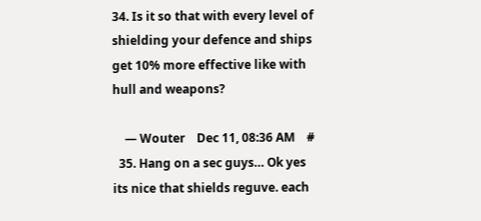34. Is it so that with every level of shielding your defence and ships get 10% more effective like with hull and weapons?

    — Wouter    Dec 11, 08:36 AM    #
  35. Hang on a sec guys… Ok yes its nice that shields reguve. each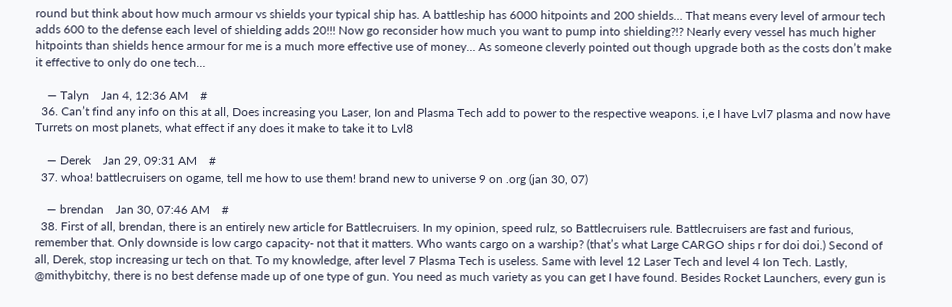round but think about how much armour vs shields your typical ship has. A battleship has 6000 hitpoints and 200 shields… That means every level of armour tech adds 600 to the defense each level of shielding adds 20!!! Now go reconsider how much you want to pump into shielding?!? Nearly every vessel has much higher hitpoints than shields hence armour for me is a much more effective use of money… As someone cleverly pointed out though upgrade both as the costs don’t make it effective to only do one tech…

    — Talyn    Jan 4, 12:36 AM    #
  36. Can’t find any info on this at all, Does increasing you Laser, Ion and Plasma Tech add to power to the respective weapons. i,e I have Lvl7 plasma and now have Turrets on most planets, what effect if any does it make to take it to Lvl8

    — Derek    Jan 29, 09:31 AM    #
  37. whoa! battlecruisers on ogame, tell me how to use them! brand new to universe 9 on .org (jan 30, 07)

    — brendan    Jan 30, 07:46 AM    #
  38. First of all, brendan, there is an entirely new article for Battlecruisers. In my opinion, speed rulz, so Battlecruisers rule. Battlecruisers are fast and furious, remember that. Only downside is low cargo capacity- not that it matters. Who wants cargo on a warship? (that’s what Large CARGO ships r for doi doi.) Second of all, Derek, stop increasing ur tech on that. To my knowledge, after level 7 Plasma Tech is useless. Same with level 12 Laser Tech and level 4 Ion Tech. Lastly, @mithybitchy, there is no best defense made up of one type of gun. You need as much variety as you can get I have found. Besides Rocket Launchers, every gun is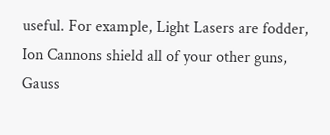useful. For example, Light Lasers are fodder, Ion Cannons shield all of your other guns, Gauss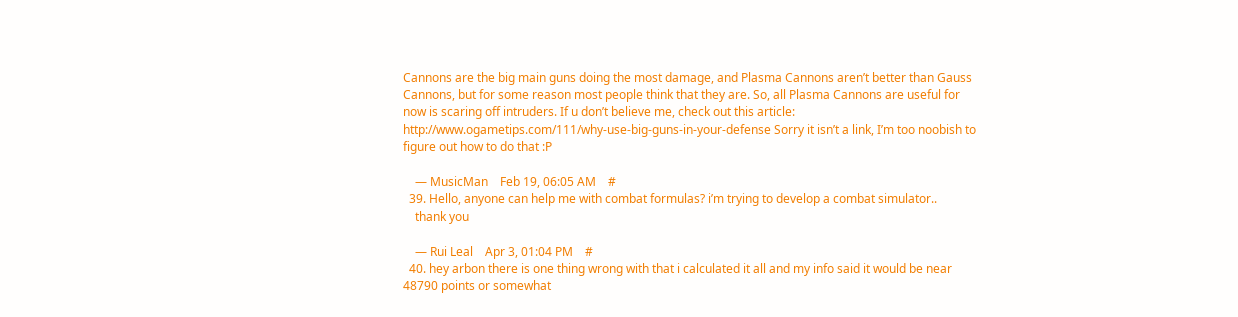Cannons are the big main guns doing the most damage, and Plasma Cannons aren’t better than Gauss Cannons, but for some reason most people think that they are. So, all Plasma Cannons are useful for now is scaring off intruders. If u don’t believe me, check out this article: http://www.ogametips.com/111/why-use-big-guns-in-your-defense Sorry it isn’t a link, I’m too noobish to figure out how to do that :P

    — MusicMan    Feb 19, 06:05 AM    #
  39. Hello, anyone can help me with combat formulas? i’m trying to develop a combat simulator..
    thank you

    — Rui Leal    Apr 3, 01:04 PM    #
  40. hey arbon there is one thing wrong with that i calculated it all and my info said it would be near 48790 points or somewhat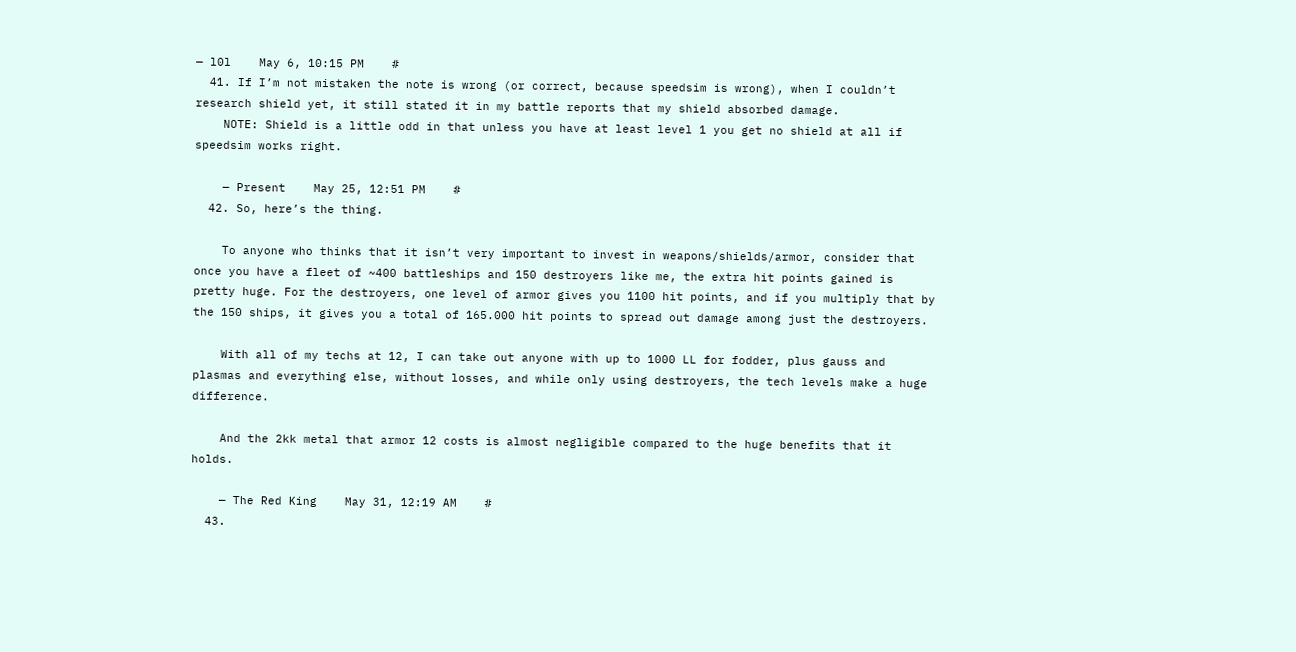— l0l    May 6, 10:15 PM    #
  41. If I’m not mistaken the note is wrong (or correct, because speedsim is wrong), when I couldn’t research shield yet, it still stated it in my battle reports that my shield absorbed damage.
    NOTE: Shield is a little odd in that unless you have at least level 1 you get no shield at all if speedsim works right.

    — Present    May 25, 12:51 PM    #
  42. So, here’s the thing.

    To anyone who thinks that it isn’t very important to invest in weapons/shields/armor, consider that once you have a fleet of ~400 battleships and 150 destroyers like me, the extra hit points gained is pretty huge. For the destroyers, one level of armor gives you 1100 hit points, and if you multiply that by the 150 ships, it gives you a total of 165.000 hit points to spread out damage among just the destroyers.

    With all of my techs at 12, I can take out anyone with up to 1000 LL for fodder, plus gauss and plasmas and everything else, without losses, and while only using destroyers, the tech levels make a huge difference.

    And the 2kk metal that armor 12 costs is almost negligible compared to the huge benefits that it holds.

    — The Red King    May 31, 12:19 AM    #
  43.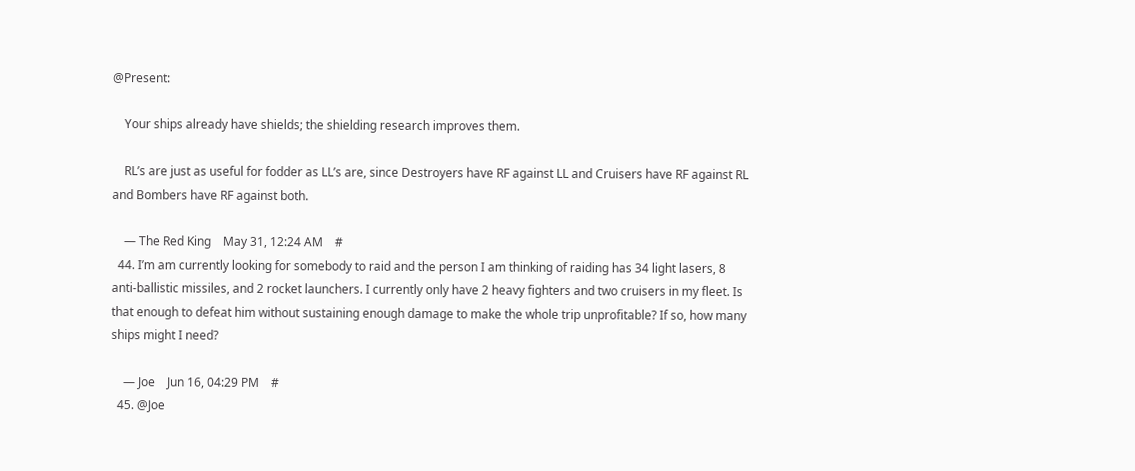@Present:

    Your ships already have shields; the shielding research improves them.

    RL’s are just as useful for fodder as LL’s are, since Destroyers have RF against LL and Cruisers have RF against RL and Bombers have RF against both.

    — The Red King    May 31, 12:24 AM    #
  44. I’m am currently looking for somebody to raid and the person I am thinking of raiding has 34 light lasers, 8 anti-ballistic missiles, and 2 rocket launchers. I currently only have 2 heavy fighters and two cruisers in my fleet. Is that enough to defeat him without sustaining enough damage to make the whole trip unprofitable? If so, how many ships might I need?

    — Joe    Jun 16, 04:29 PM    #
  45. @Joe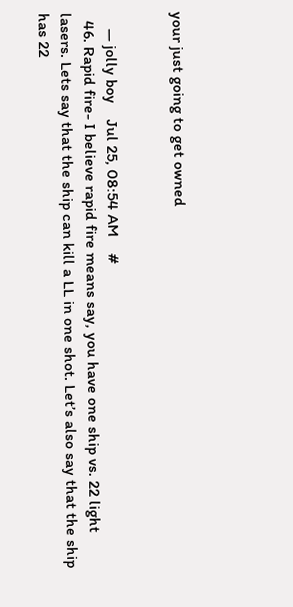your just going to get owned


    — jolly boy    Jul 25, 08:54 AM    #
  46. Rapid fire- I believe rapid fire means say, you have one ship vs. 22 light lasers. Lets say that the ship can kill a LL in one shot. Let’s also say that the ship has 22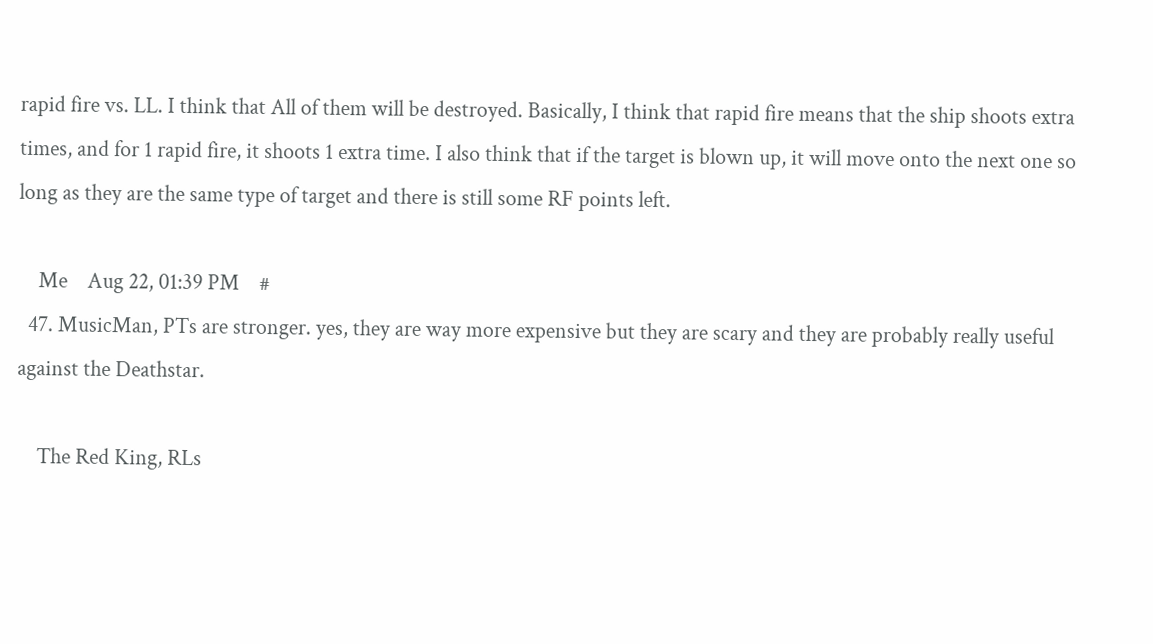rapid fire vs. LL. I think that All of them will be destroyed. Basically, I think that rapid fire means that the ship shoots extra times, and for 1 rapid fire, it shoots 1 extra time. I also think that if the target is blown up, it will move onto the next one so long as they are the same type of target and there is still some RF points left.

    Me    Aug 22, 01:39 PM    #
  47. MusicMan, PTs are stronger. yes, they are way more expensive but they are scary and they are probably really useful against the Deathstar.

    The Red King, RLs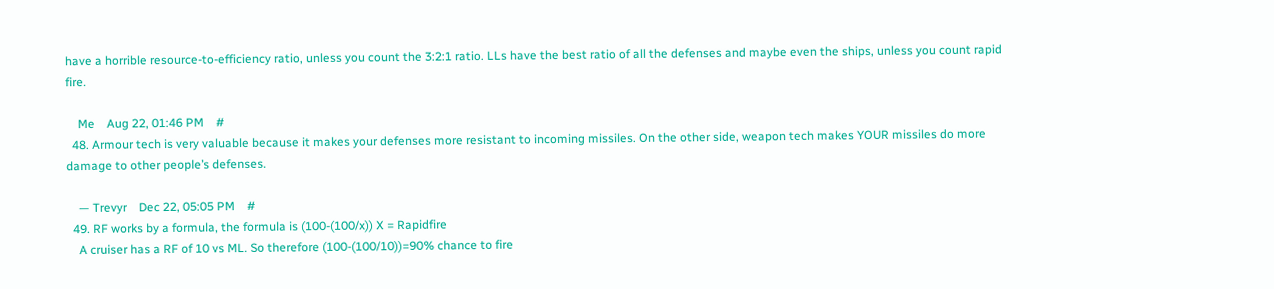have a horrible resource-to-efficiency ratio, unless you count the 3:2:1 ratio. LLs have the best ratio of all the defenses and maybe even the ships, unless you count rapid fire.

    Me    Aug 22, 01:46 PM    #
  48. Armour tech is very valuable because it makes your defenses more resistant to incoming missiles. On the other side, weapon tech makes YOUR missiles do more damage to other people’s defenses.

    — Trevyr    Dec 22, 05:05 PM    #
  49. RF works by a formula, the formula is (100-(100/x)) X = Rapidfire
    A cruiser has a RF of 10 vs ML. So therefore (100-(100/10))=90% chance to fire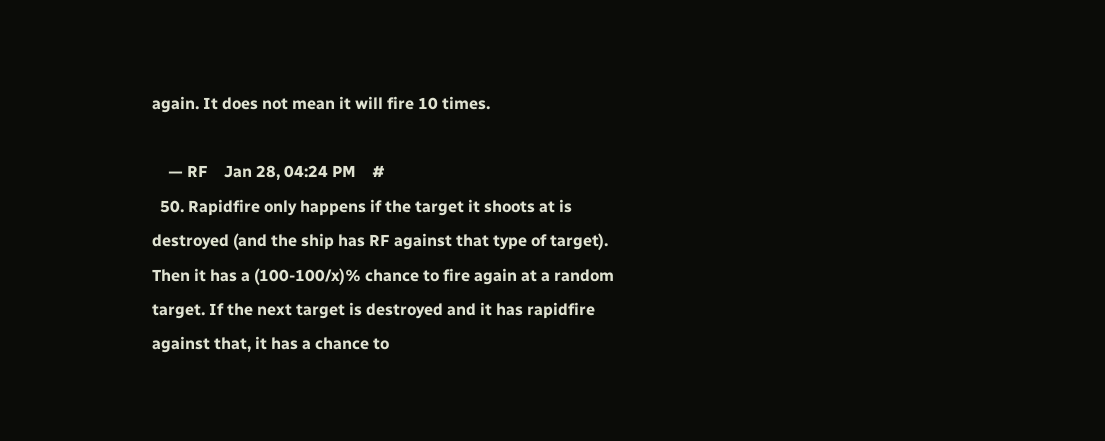again. It does not mean it will fire 10 times.

    — RF    Jan 28, 04:24 PM    #
  50. Rapidfire only happens if the target it shoots at is destroyed (and the ship has RF against that type of target). Then it has a (100-100/x)% chance to fire again at a random target. If the next target is destroyed and it has rapidfire against that, it has a chance to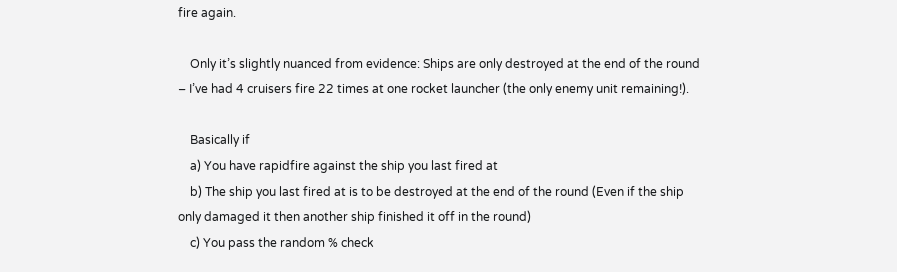fire again.

    Only it’s slightly nuanced from evidence: Ships are only destroyed at the end of the round – I’ve had 4 cruisers fire 22 times at one rocket launcher (the only enemy unit remaining!).

    Basically if
    a) You have rapidfire against the ship you last fired at
    b) The ship you last fired at is to be destroyed at the end of the round (Even if the ship only damaged it then another ship finished it off in the round)
    c) You pass the random % check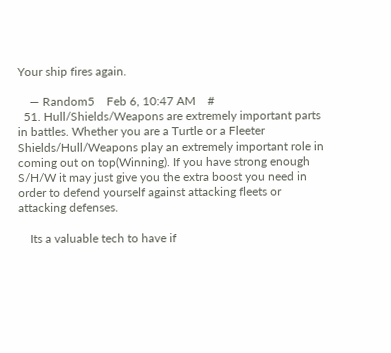Your ship fires again.

    — Random5    Feb 6, 10:47 AM    #
  51. Hull/Shields/Weapons are extremely important parts in battles. Whether you are a Turtle or a Fleeter Shields/Hull/Weapons play an extremely important role in coming out on top(Winning). If you have strong enough S/H/W it may just give you the extra boost you need in order to defend yourself against attacking fleets or attacking defenses.

    Its a valuable tech to have if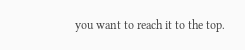you want to reach it to the top.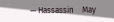— Hassassin    May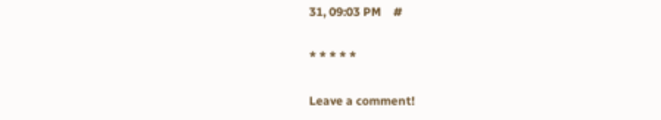31, 09:03 PM    #

* * * * *

Leave a comment!